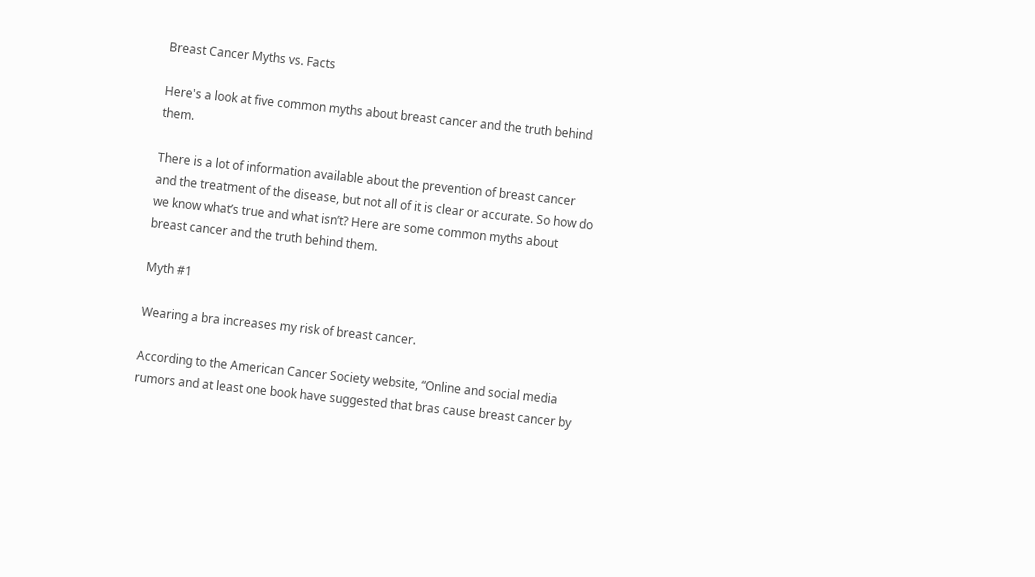Breast Cancer Myths vs. Facts

Here's a look at five common myths about breast cancer and the truth behind them.

There is a lot of information available about the prevention of breast cancer and the treatment of the disease, but not all of it is clear or accurate. So how do we know what’s true and what isn’t? Here are some common myths about breast cancer and the truth behind them.

Myth #1

Wearing a bra increases my risk of breast cancer.

According to the American Cancer Society website, “Online and social media rumors and at least one book have suggested that bras cause breast cancer by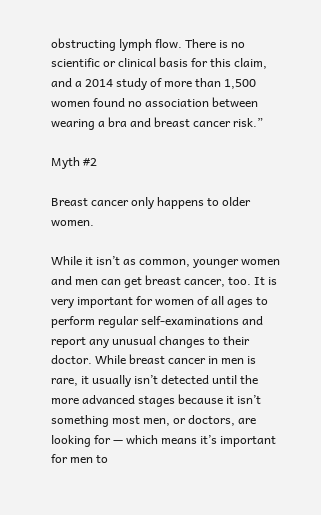obstructing lymph flow. There is no scientific or clinical basis for this claim, and a 2014 study of more than 1,500 women found no association between wearing a bra and breast cancer risk.”

Myth #2

Breast cancer only happens to older women.

While it isn’t as common, younger women and men can get breast cancer, too. It is very important for women of all ages to perform regular self-examinations and report any unusual changes to their doctor. While breast cancer in men is rare, it usually isn’t detected until the more advanced stages because it isn’t something most men, or doctors, are looking for — which means it’s important for men to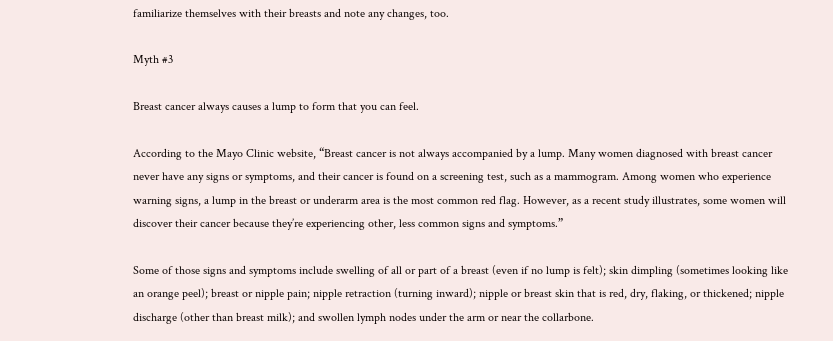familiarize themselves with their breasts and note any changes, too.

Myth #3

Breast cancer always causes a lump to form that you can feel.

According to the Mayo Clinic website, “Breast cancer is not always accompanied by a lump. Many women diagnosed with breast cancer never have any signs or symptoms, and their cancer is found on a screening test, such as a mammogram. Among women who experience warning signs, a lump in the breast or underarm area is the most common red flag. However, as a recent study illustrates, some women will discover their cancer because they’re experiencing other, less common signs and symptoms.”

Some of those signs and symptoms include swelling of all or part of a breast (even if no lump is felt); skin dimpling (sometimes looking like an orange peel); breast or nipple pain; nipple retraction (turning inward); nipple or breast skin that is red, dry, flaking, or thickened; nipple discharge (other than breast milk); and swollen lymph nodes under the arm or near the collarbone.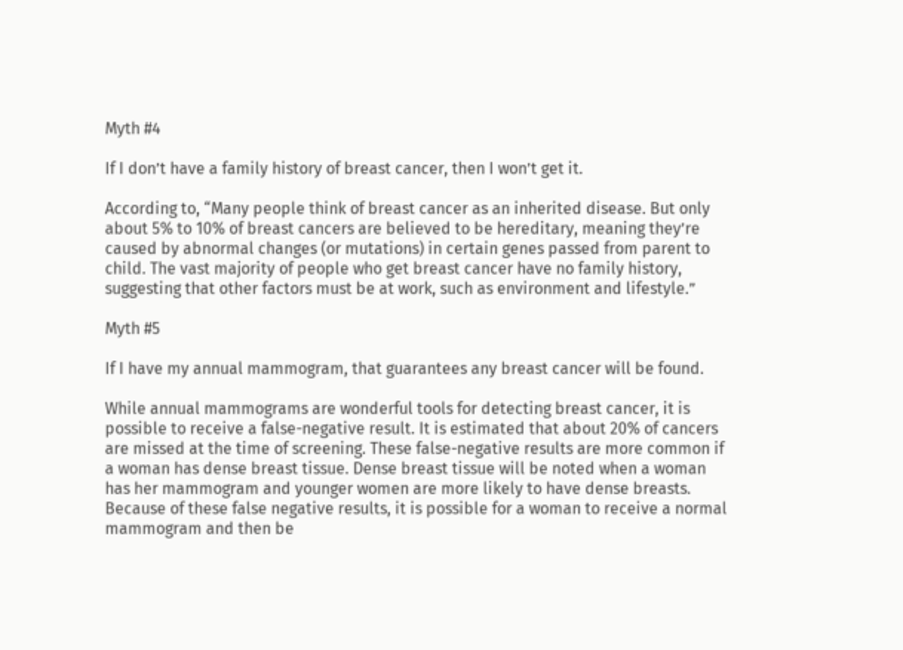Myth #4

If I don’t have a family history of breast cancer, then I won’t get it.

According to, “Many people think of breast cancer as an inherited disease. But only about 5% to 10% of breast cancers are believed to be hereditary, meaning they’re caused by abnormal changes (or mutations) in certain genes passed from parent to child. The vast majority of people who get breast cancer have no family history, suggesting that other factors must be at work, such as environment and lifestyle.”

Myth #5

If I have my annual mammogram, that guarantees any breast cancer will be found.

While annual mammograms are wonderful tools for detecting breast cancer, it is possible to receive a false-negative result. It is estimated that about 20% of cancers are missed at the time of screening. These false-negative results are more common if a woman has dense breast tissue. Dense breast tissue will be noted when a woman has her mammogram and younger women are more likely to have dense breasts. Because of these false negative results, it is possible for a woman to receive a normal mammogram and then be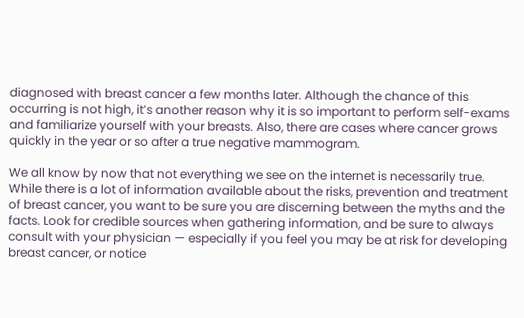diagnosed with breast cancer a few months later. Although the chance of this occurring is not high, it’s another reason why it is so important to perform self-exams and familiarize yourself with your breasts. Also, there are cases where cancer grows quickly in the year or so after a true negative mammogram.

We all know by now that not everything we see on the internet is necessarily true. While there is a lot of information available about the risks, prevention and treatment of breast cancer, you want to be sure you are discerning between the myths and the facts. Look for credible sources when gathering information, and be sure to always consult with your physician — especially if you feel you may be at risk for developing breast cancer, or notice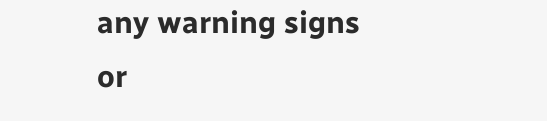any warning signs or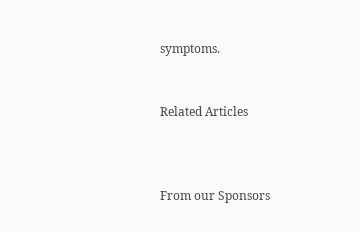symptoms.


Related Articles



From our Sponsors